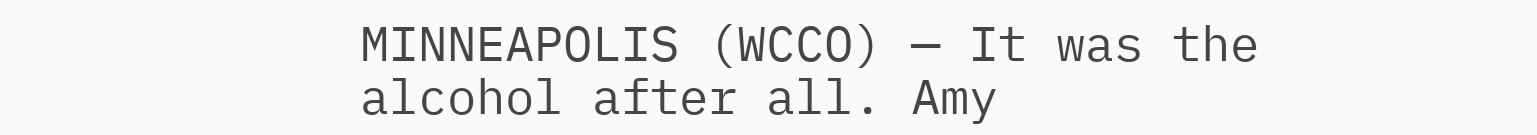MINNEAPOLIS (WCCO) — It was the alcohol after all. Amy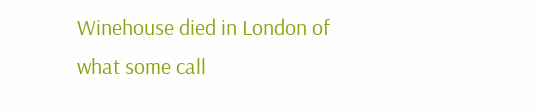Winehouse died in London of what some call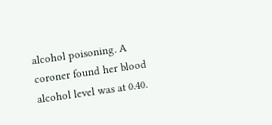alcohol poisoning. A coroner found her blood alcohol level was at 0.40.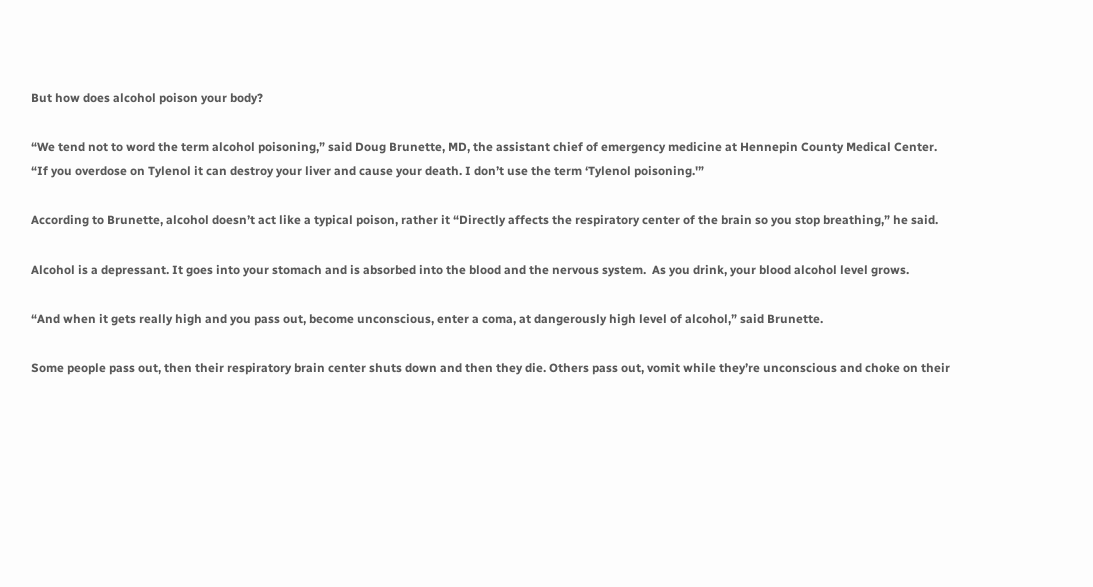But how does alcohol poison your body?

“We tend not to word the term alcohol poisoning,” said Doug Brunette, MD, the assistant chief of emergency medicine at Hennepin County Medical Center. “If you overdose on Tylenol it can destroy your liver and cause your death. I don’t use the term ‘Tylenol poisoning.'”

According to Brunette, alcohol doesn’t act like a typical poison, rather it “Directly affects the respiratory center of the brain so you stop breathing,” he said.

Alcohol is a depressant. It goes into your stomach and is absorbed into the blood and the nervous system.  As you drink, your blood alcohol level grows.

“And when it gets really high and you pass out, become unconscious, enter a coma, at dangerously high level of alcohol,” said Brunette.

Some people pass out, then their respiratory brain center shuts down and then they die. Others pass out, vomit while they’re unconscious and choke on their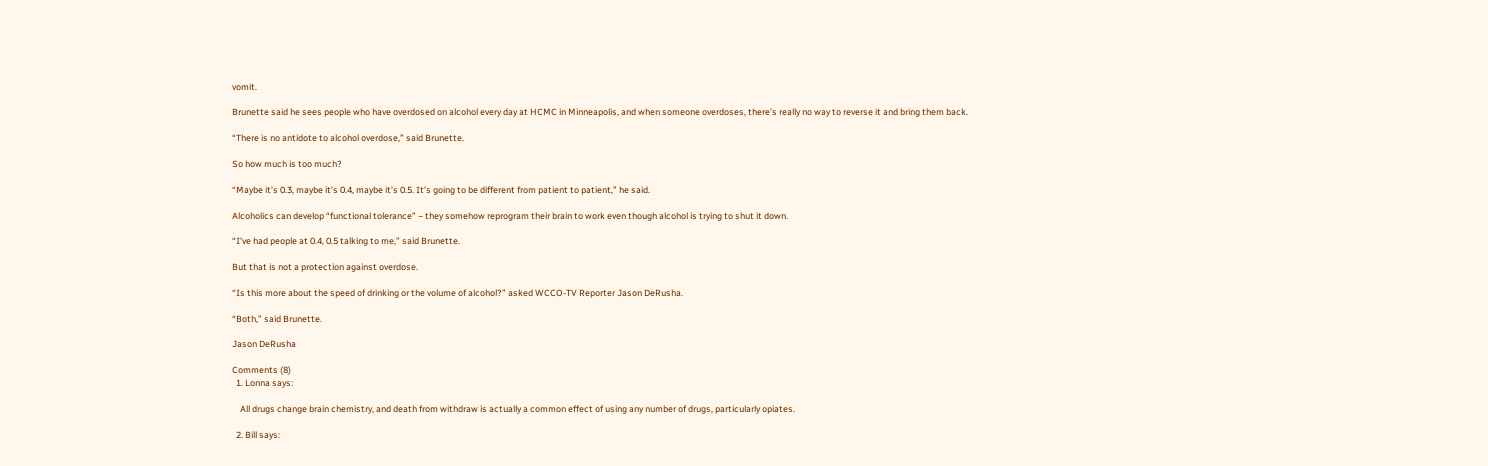vomit.

Brunette said he sees people who have overdosed on alcohol every day at HCMC in Minneapolis, and when someone overdoses, there’s really no way to reverse it and bring them back.

“There is no antidote to alcohol overdose,” said Brunette.

So how much is too much?

“Maybe it’s 0.3, maybe it’s 0.4, maybe it’s 0.5. It’s going to be different from patient to patient,” he said.

Alcoholics can develop “functional tolerance” – they somehow reprogram their brain to work even though alcohol is trying to shut it down.

“I’ve had people at 0.4, 0.5 talking to me,” said Brunette.

But that is not a protection against overdose.

“Is this more about the speed of drinking or the volume of alcohol?” asked WCCO-TV Reporter Jason DeRusha.

“Both,” said Brunette.

Jason DeRusha

Comments (8)
  1. Lonna says:

    All drugs change brain chemistry, and death from withdraw is actually a common effect of using any number of drugs, particularly opiates.

  2. Bill says: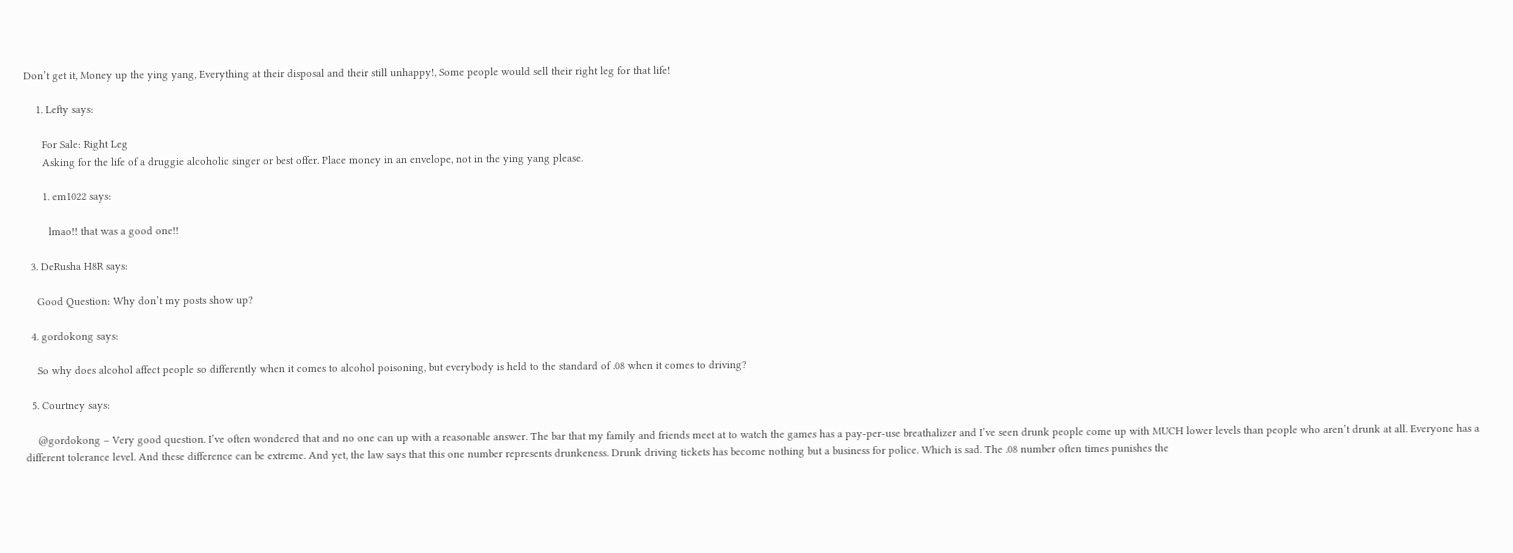Don’t get it, Money up the ying yang, Everything at their disposal and their still unhappy!, Some people would sell their right leg for that life!

    1. Lefty says:

      For Sale: Right Leg
      Asking for the life of a druggie alcoholic singer or best offer. Place money in an envelope, not in the ying yang please.

      1. em1022 says:

        lmao!! that was a good one!!

  3. DeRusha H8R says:

    Good Question: Why don’t my posts show up?

  4. gordokong says:

    So why does alcohol affect people so differently when it comes to alcohol poisoning, but everybody is held to the standard of .08 when it comes to driving?

  5. Courtney says:

    @gordokong – Very good question. I’ve often wondered that and no one can up with a reasonable answer. The bar that my family and friends meet at to watch the games has a pay-per-use breathalizer and I’ve seen drunk people come up with MUCH lower levels than people who aren’t drunk at all. Everyone has a different tolerance level. And these difference can be extreme. And yet, the law says that this one number represents drunkeness. Drunk driving tickets has become nothing but a business for police. Which is sad. The .08 number often times punishes the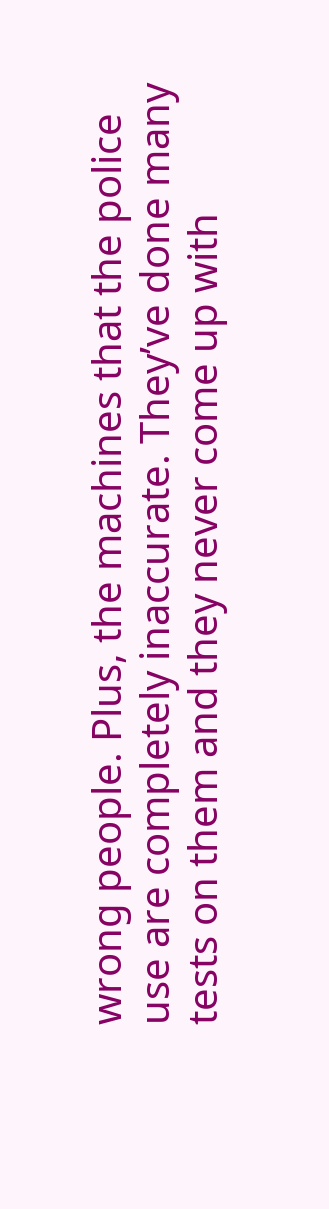wrong people. Plus, the machines that the police use are completely inaccurate. They’ve done many tests on them and they never come up with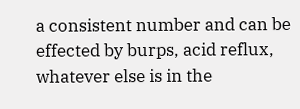a consistent number and can be effected by burps, acid reflux, whatever else is in the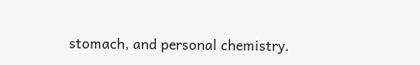stomach, and personal chemistry.